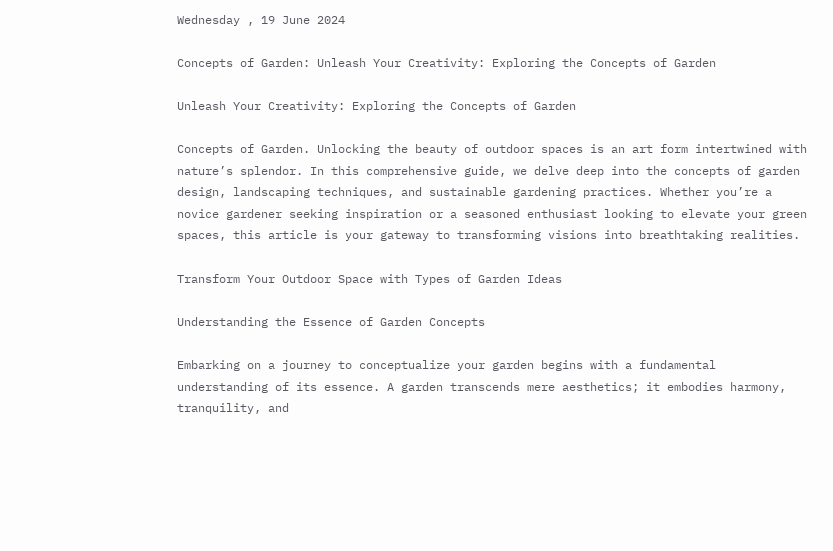Wednesday , 19 June 2024

Concepts of Garden: Unleash Your Creativity: Exploring the Concepts of Garden

Unleash Your Creativity: Exploring the Concepts of Garden

Concepts of Garden. Unlocking the beauty of outdoor spaces is an art form intertwined with nature’s splendor. In this comprehensive guide, we delve deep into the concepts of garden design, landscaping techniques, and sustainable gardening practices. Whether you’re a novice gardener seeking inspiration or a seasoned enthusiast looking to elevate your green spaces, this article is your gateway to transforming visions into breathtaking realities.

Transform Your Outdoor Space with Types of Garden Ideas

Understanding the Essence of Garden Concepts

Embarking on a journey to conceptualize your garden begins with a fundamental understanding of its essence. A garden transcends mere aesthetics; it embodies harmony, tranquility, and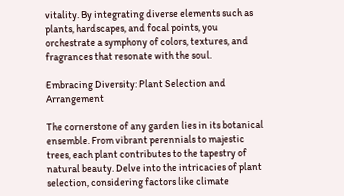vitality. By integrating diverse elements such as plants, hardscapes, and focal points, you orchestrate a symphony of colors, textures, and fragrances that resonate with the soul.

Embracing Diversity: Plant Selection and Arrangement

The cornerstone of any garden lies in its botanical ensemble. From vibrant perennials to majestic trees, each plant contributes to the tapestry of natural beauty. Delve into the intricacies of plant selection, considering factors like climate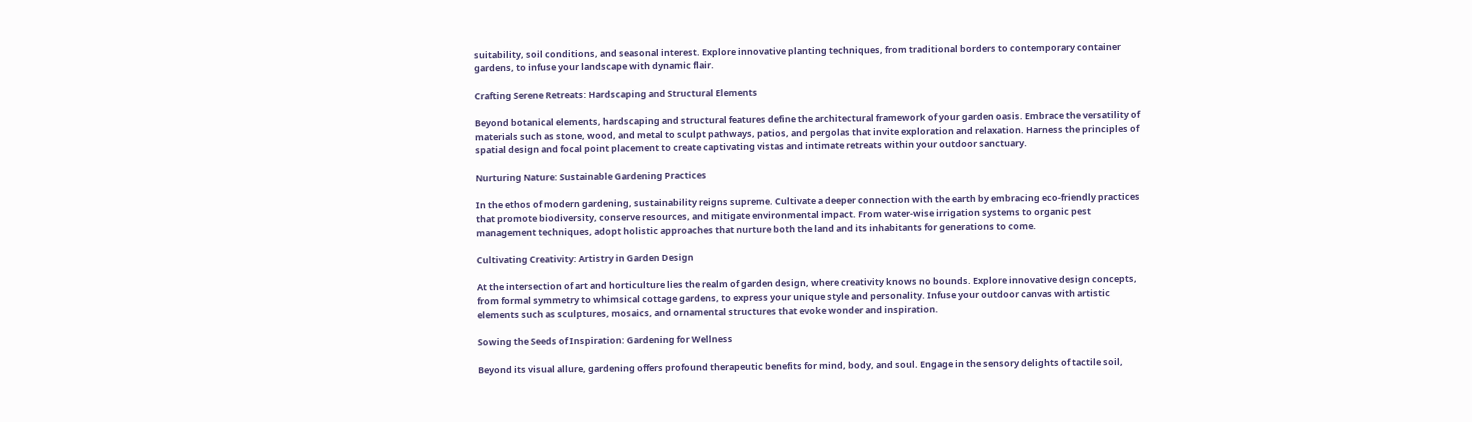suitability, soil conditions, and seasonal interest. Explore innovative planting techniques, from traditional borders to contemporary container gardens, to infuse your landscape with dynamic flair.

Crafting Serene Retreats: Hardscaping and Structural Elements

Beyond botanical elements, hardscaping and structural features define the architectural framework of your garden oasis. Embrace the versatility of materials such as stone, wood, and metal to sculpt pathways, patios, and pergolas that invite exploration and relaxation. Harness the principles of spatial design and focal point placement to create captivating vistas and intimate retreats within your outdoor sanctuary.

Nurturing Nature: Sustainable Gardening Practices

In the ethos of modern gardening, sustainability reigns supreme. Cultivate a deeper connection with the earth by embracing eco-friendly practices that promote biodiversity, conserve resources, and mitigate environmental impact. From water-wise irrigation systems to organic pest management techniques, adopt holistic approaches that nurture both the land and its inhabitants for generations to come.

Cultivating Creativity: Artistry in Garden Design

At the intersection of art and horticulture lies the realm of garden design, where creativity knows no bounds. Explore innovative design concepts, from formal symmetry to whimsical cottage gardens, to express your unique style and personality. Infuse your outdoor canvas with artistic elements such as sculptures, mosaics, and ornamental structures that evoke wonder and inspiration.

Sowing the Seeds of Inspiration: Gardening for Wellness

Beyond its visual allure, gardening offers profound therapeutic benefits for mind, body, and soul. Engage in the sensory delights of tactile soil,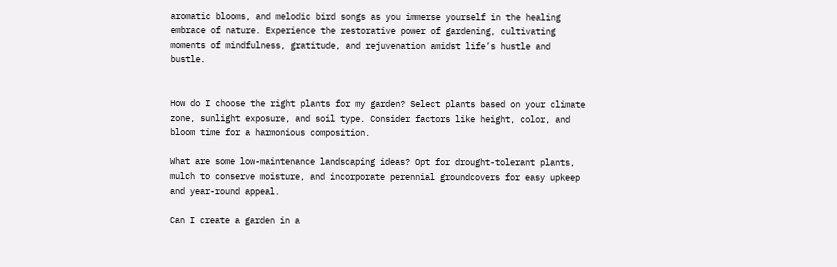aromatic blooms, and melodic bird songs as you immerse yourself in the healing embrace of nature. Experience the restorative power of gardening, cultivating moments of mindfulness, gratitude, and rejuvenation amidst life’s hustle and bustle.


How do I choose the right plants for my garden? Select plants based on your climate zone, sunlight exposure, and soil type. Consider factors like height, color, and bloom time for a harmonious composition.

What are some low-maintenance landscaping ideas? Opt for drought-tolerant plants, mulch to conserve moisture, and incorporate perennial groundcovers for easy upkeep and year-round appeal.

Can I create a garden in a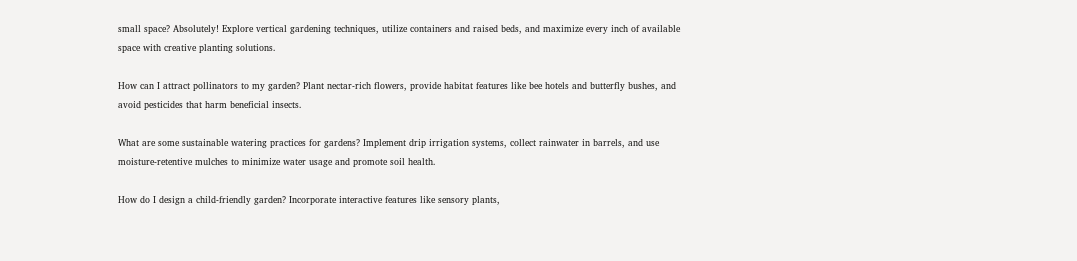small space? Absolutely! Explore vertical gardening techniques, utilize containers and raised beds, and maximize every inch of available space with creative planting solutions.

How can I attract pollinators to my garden? Plant nectar-rich flowers, provide habitat features like bee hotels and butterfly bushes, and avoid pesticides that harm beneficial insects.

What are some sustainable watering practices for gardens? Implement drip irrigation systems, collect rainwater in barrels, and use moisture-retentive mulches to minimize water usage and promote soil health.

How do I design a child-friendly garden? Incorporate interactive features like sensory plants,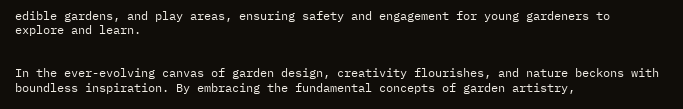edible gardens, and play areas, ensuring safety and engagement for young gardeners to explore and learn.


In the ever-evolving canvas of garden design, creativity flourishes, and nature beckons with boundless inspiration. By embracing the fundamental concepts of garden artistry,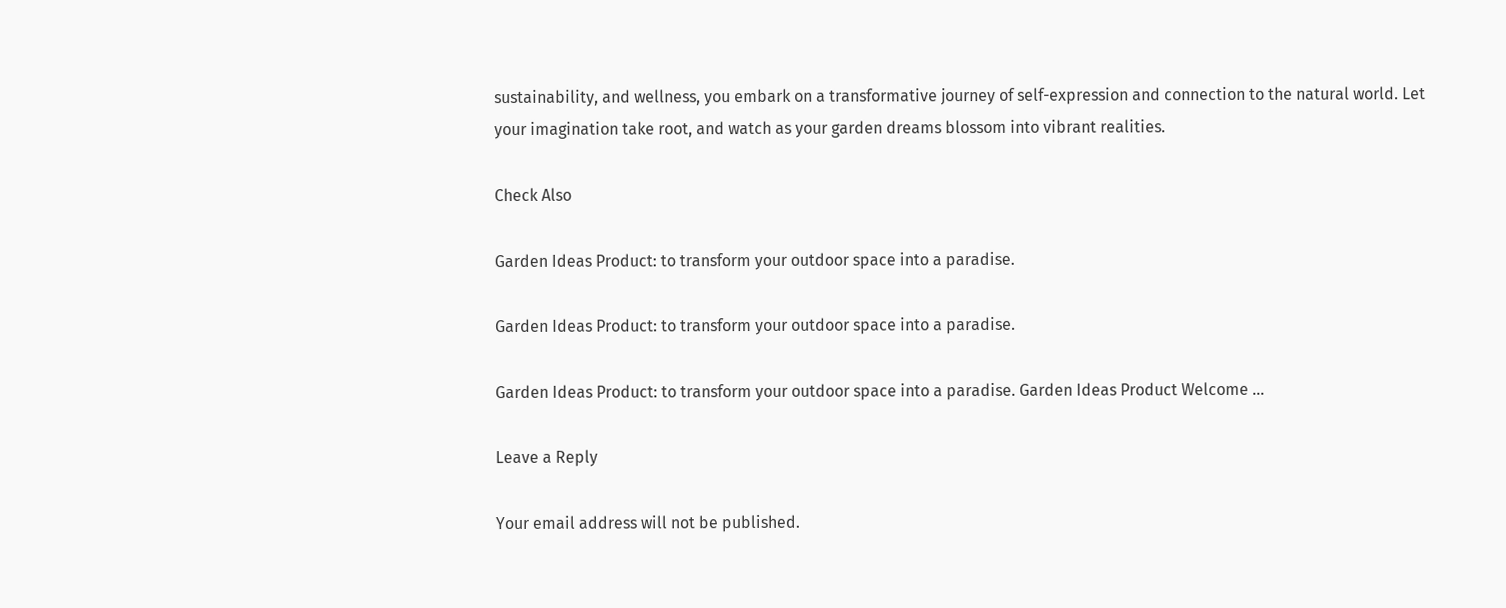sustainability, and wellness, you embark on a transformative journey of self-expression and connection to the natural world. Let your imagination take root, and watch as your garden dreams blossom into vibrant realities.

Check Also

Garden Ideas Product: to transform your outdoor space into a paradise.

Garden Ideas Product: to transform your outdoor space into a paradise.

Garden Ideas Product: to transform your outdoor space into a paradise. Garden Ideas Product Welcome …

Leave a Reply

Your email address will not be published.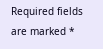Required fields are marked *